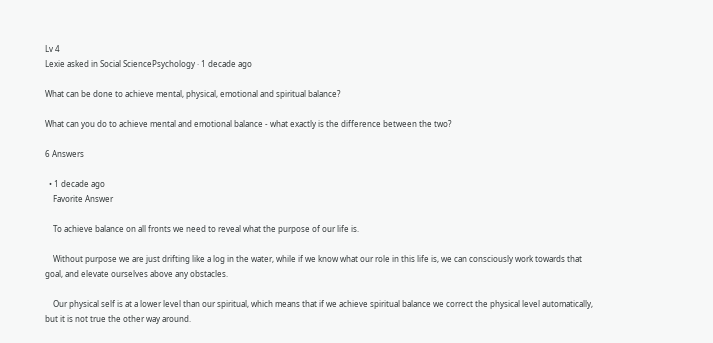Lv 4
Lexie asked in Social SciencePsychology · 1 decade ago

What can be done to achieve mental, physical, emotional and spiritual balance?

What can you do to achieve mental and emotional balance - what exactly is the difference between the two?

6 Answers

  • 1 decade ago
    Favorite Answer

    To achieve balance on all fronts we need to reveal what the purpose of our life is.

    Without purpose we are just drifting like a log in the water, while if we know what our role in this life is, we can consciously work towards that goal, and elevate ourselves above any obstacles.

    Our physical self is at a lower level than our spiritual, which means that if we achieve spiritual balance we correct the physical level automatically, but it is not true the other way around.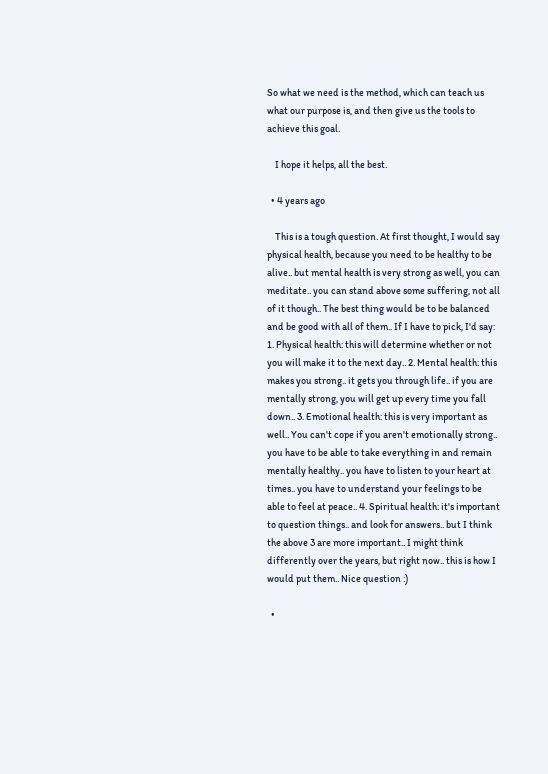So what we need is the method, which can teach us what our purpose is, and then give us the tools to achieve this goal.

    I hope it helps, all the best.

  • 4 years ago

    This is a tough question. At first thought, I would say physical health, because you need to be healthy to be alive.. but mental health is very strong as well, you can meditate.. you can stand above some suffering, not all of it though.. The best thing would be to be balanced and be good with all of them.. If I have to pick, I'd say: 1. Physical health: this will determine whether or not you will make it to the next day.. 2. Mental health: this makes you strong.. it gets you through life.. if you are mentally strong, you will get up every time you fall down.. 3. Emotional health: this is very important as well.. You can't cope if you aren't emotionally strong.. you have to be able to take everything in and remain mentally healthy.. you have to listen to your heart at times.. you have to understand your feelings to be able to feel at peace.. 4. Spiritual health: it's important to question things.. and look for answers.. but I think the above 3 are more important.. I might think differently over the years, but right now.. this is how I would put them.. Nice question :)

  •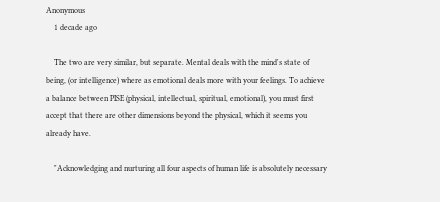Anonymous
    1 decade ago

    The two are very similar, but separate. Mental deals with the mind's state of being, (or intelligence) where as emotional deals more with your feelings. To achieve a balance between PISE (physical, intellectual, spiritual, emotional), you must first accept that there are other dimensions beyond the physical, which it seems you already have.

    "Acknowledging and nurturing all four aspects of human life is absolutely necessary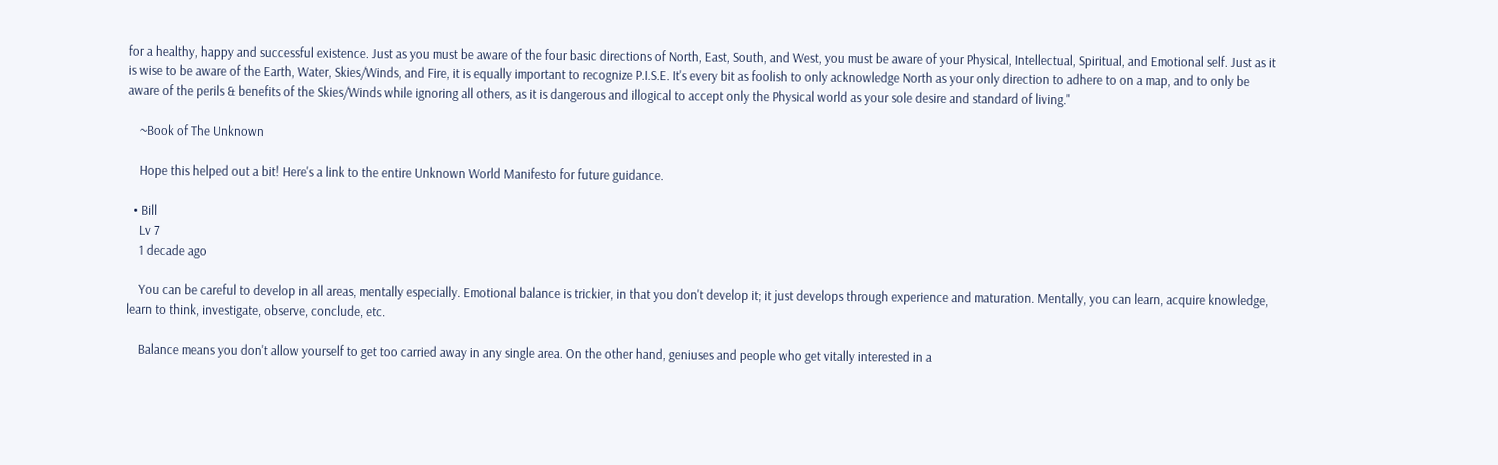for a healthy, happy and successful existence. Just as you must be aware of the four basic directions of North, East, South, and West, you must be aware of your Physical, Intellectual, Spiritual, and Emotional self. Just as it is wise to be aware of the Earth, Water, Skies/Winds, and Fire, it is equally important to recognize P.I.S.E. It's every bit as foolish to only acknowledge North as your only direction to adhere to on a map, and to only be aware of the perils & benefits of the Skies/Winds while ignoring all others, as it is dangerous and illogical to accept only the Physical world as your sole desire and standard of living."

    ~Book of The Unknown

    Hope this helped out a bit! Here's a link to the entire Unknown World Manifesto for future guidance.

  • Bill
    Lv 7
    1 decade ago

    You can be careful to develop in all areas, mentally especially. Emotional balance is trickier, in that you don't develop it; it just develops through experience and maturation. Mentally, you can learn, acquire knowledge, learn to think, investigate, observe, conclude, etc.

    Balance means you don't allow yourself to get too carried away in any single area. On the other hand, geniuses and people who get vitally interested in a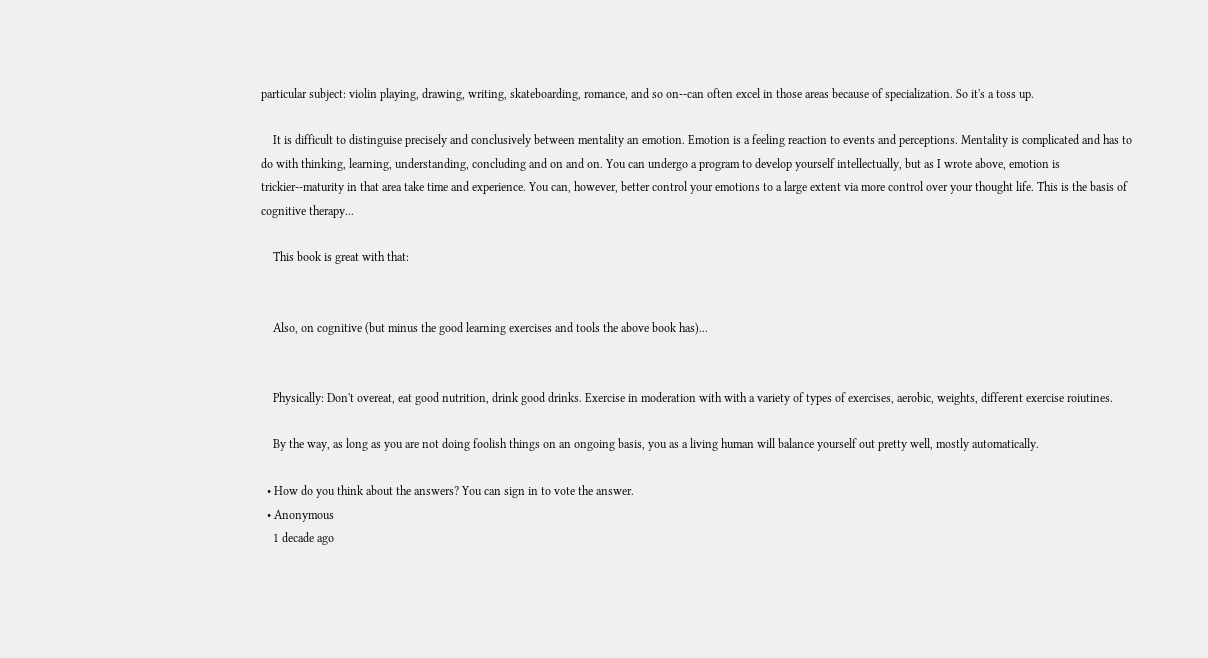particular subject: violin playing, drawing, writing, skateboarding, romance, and so on--can often excel in those areas because of specialization. So it's a toss up.

    It is difficult to distinguise precisely and conclusively between mentality an emotion. Emotion is a feeling reaction to events and perceptions. Mentality is complicated and has to do with thinking, learning, understanding, concluding and on and on. You can undergo a program to develop yourself intellectually, but as I wrote above, emotion is trickier--maturity in that area take time and experience. You can, however, better control your emotions to a large extent via more control over your thought life. This is the basis of cognitive therapy...

    This book is great with that:


    Also, on cognitive (but minus the good learning exercises and tools the above book has)...


    Physically: Don't overeat, eat good nutrition, drink good drinks. Exercise in moderation with with a variety of types of exercises, aerobic, weights, different exercise roiutines.

    By the way, as long as you are not doing foolish things on an ongoing basis, you as a living human will balance yourself out pretty well, mostly automatically.

  • How do you think about the answers? You can sign in to vote the answer.
  • Anonymous
    1 decade ago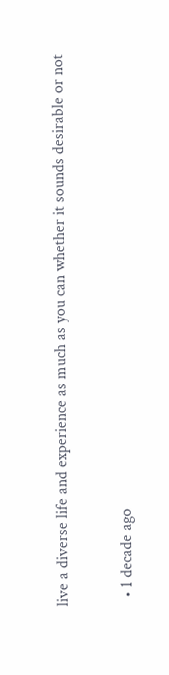live a diverse life and experience as much as you can whether it sounds desirable or not

  • 1 decade ago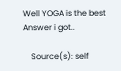Well YOGA is the best Answer i got..

    Source(s): self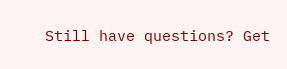Still have questions? Get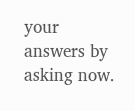your answers by asking now.